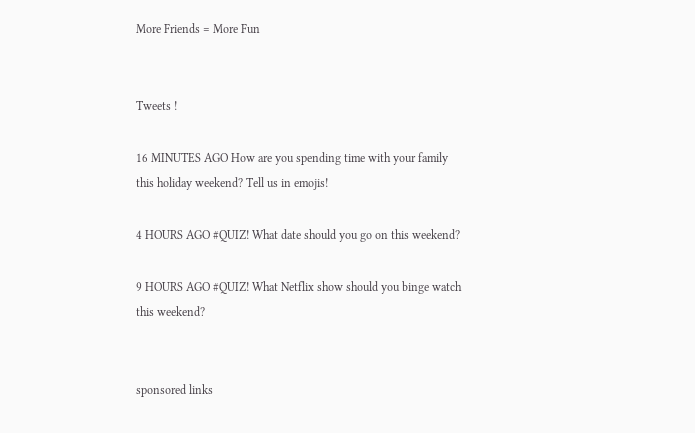More Friends = More Fun


Tweets !

16 MINUTES AGO How are you spending time with your family this holiday weekend? Tell us in emojis!

4 HOURS AGO #QUIZ! What date should you go on this weekend?

9 HOURS AGO #QUIZ! What Netflix show should you binge watch this weekend?


sponsored links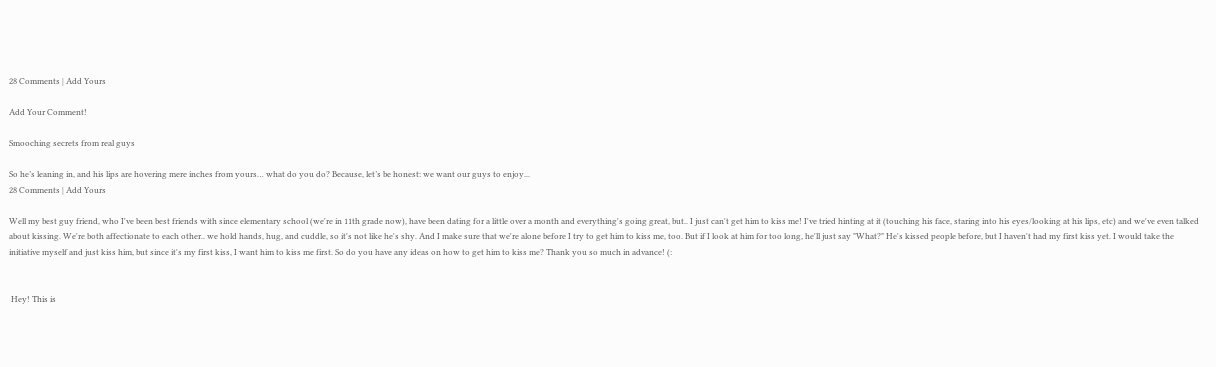28 Comments | Add Yours

Add Your Comment!

Smooching secrets from real guys

So he’s leaning in, and his lips are hovering mere inches from yours… what do you do? Because, let’s be honest: we want our guys to enjoy...
28 Comments | Add Yours

Well my best guy friend, who I've been best friends with since elementary school (we're in 11th grade now), have been dating for a little over a month and everything's going great, but.. I just can't get him to kiss me! I've tried hinting at it (touching his face, staring into his eyes/looking at his lips, etc) and we've even talked about kissing. We're both affectionate to each other.. we hold hands, hug, and cuddle, so it's not like he's shy. And I make sure that we're alone before I try to get him to kiss me, too. But if I look at him for too long, he'll just say "What?" He's kissed people before, but I haven't had my first kiss yet. I would take the initiative myself and just kiss him, but since it's my first kiss, I want him to kiss me first. So do you have any ideas on how to get him to kiss me? Thank you so much in advance! (:


 Hey! This is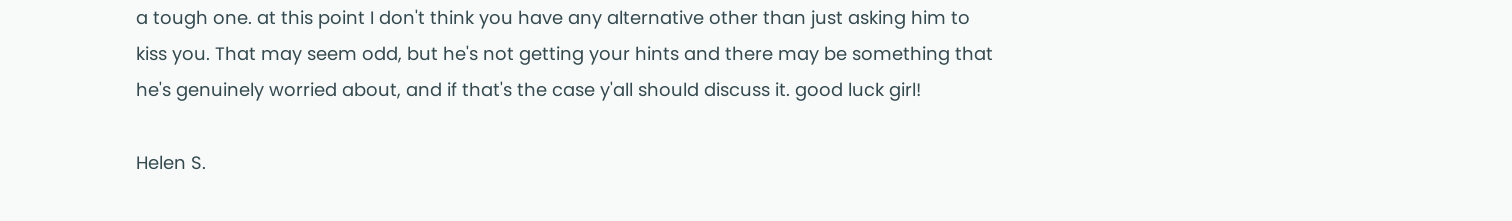a tough one. at this point I don't think you have any alternative other than just asking him to kiss you. That may seem odd, but he's not getting your hints and there may be something that he's genuinely worried about, and if that's the case y'all should discuss it. good luck girl!

Helen S.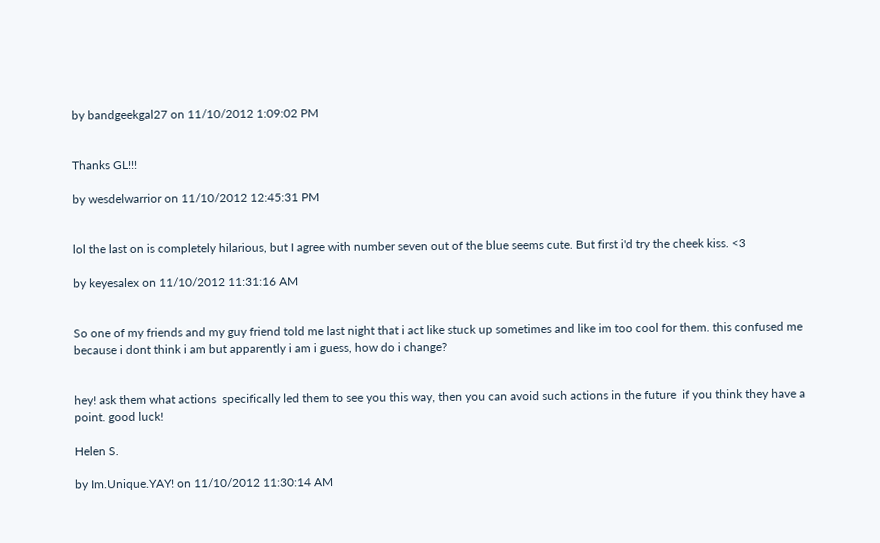by bandgeekgal27 on 11/10/2012 1:09:02 PM


Thanks GL!!!

by wesdelwarrior on 11/10/2012 12:45:31 PM


lol the last on is completely hilarious, but I agree with number seven out of the blue seems cute. But first i'd try the cheek kiss. <3

by keyesalex on 11/10/2012 11:31:16 AM


So one of my friends and my guy friend told me last night that i act like stuck up sometimes and like im too cool for them. this confused me because i dont think i am but apparently i am i guess, how do i change?


hey! ask them what actions  specifically led them to see you this way, then you can avoid such actions in the future  if you think they have a point. good luck!

Helen S.

by Im.Unique.YAY! on 11/10/2012 11:30:14 AM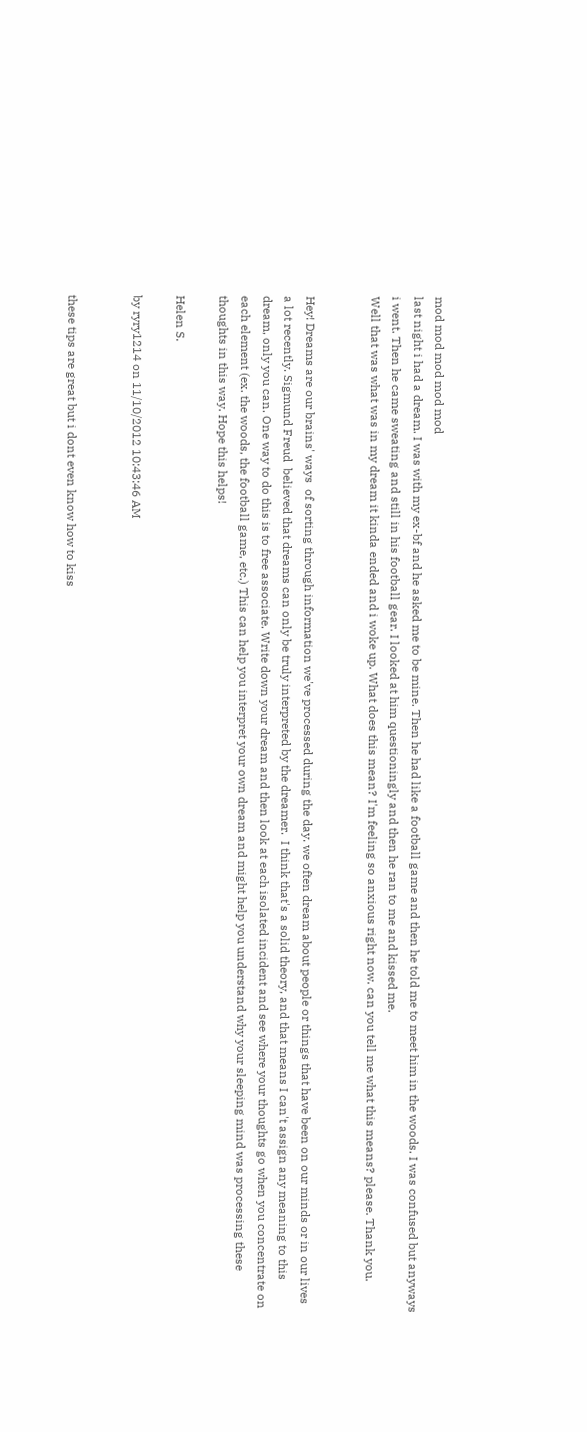mod mod mod mod mod
last night i had a dream. I was with my ex-bf and he asked me to be mine. Then he had like a football game and then he told me to meet him in the woods. I was confused but anyways i went. Then he came sweating and still in his football gear. I looked at him questioningly and then he ran to me and kissed me.
Well that was what was in my dream it kinda ended and i woke up. What does this mean? I'm feeling so anxious right now. can you tell me what this means? please. Thank you.


Hey! Dreams are our brains' ways  of sorting through information we've processed during the day. we often dream about people or things that have been on our minds or in our lives a lot recently. Sigmund Freud  believed that dreams can only be truly interpreted by the dreamer.  I think that's a solid theory, and that means I can't assign any meaning to this dream, only you can. One way to do this is to free associate. Write down your dream and then look at each isolated incident and see where your thoughts go when you concentrate on each element (ex. the woods, the football game, etc.) This can help you interpret your own dream and might help you understand why your sleeping mind was processing these thoughts in this way. Hope this helps!

Helen S.

by ryry1214 on 11/10/2012 10:43:46 AM


these tips are great but i dont even know how to kiss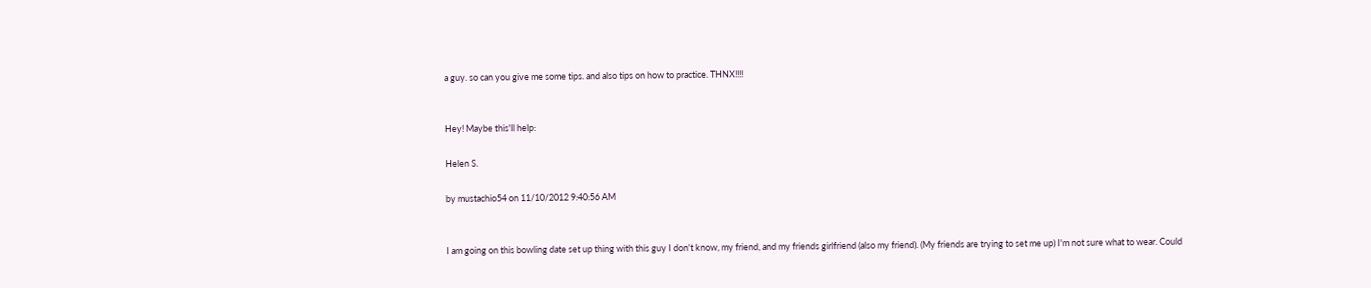a guy. so can you give me some tips. and also tips on how to practice. THNX!!!!


Hey! Maybe this'll help:

Helen S.

by mustachio54 on 11/10/2012 9:40:56 AM


I am going on this bowling date set up thing with this guy I don't know, my friend, and my friends girlfriend (also my friend). (My friends are trying to set me up) I'm not sure what to wear. Could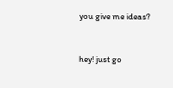you give me ideas?


hey! just go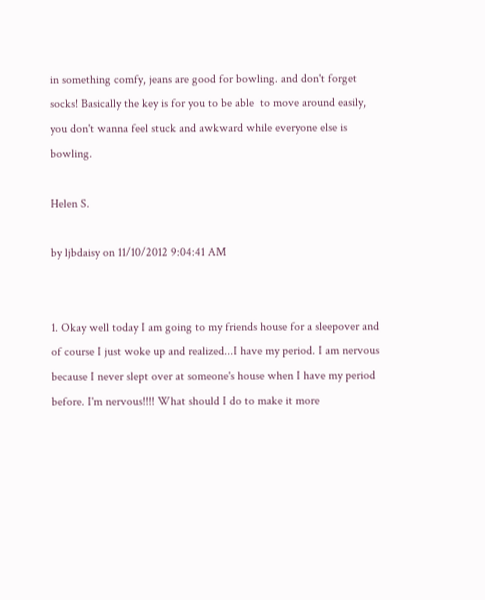in something comfy, jeans are good for bowling. and don't forget socks! Basically the key is for you to be able  to move around easily, you don't wanna feel stuck and awkward while everyone else is bowling.

Helen S.

by ljbdaisy on 11/10/2012 9:04:41 AM


1. Okay well today I am going to my friends house for a sleepover and of course I just woke up and realized...I have my period. I am nervous because I never slept over at someone's house when I have my period before. I'm nervous!!!! What should I do to make it more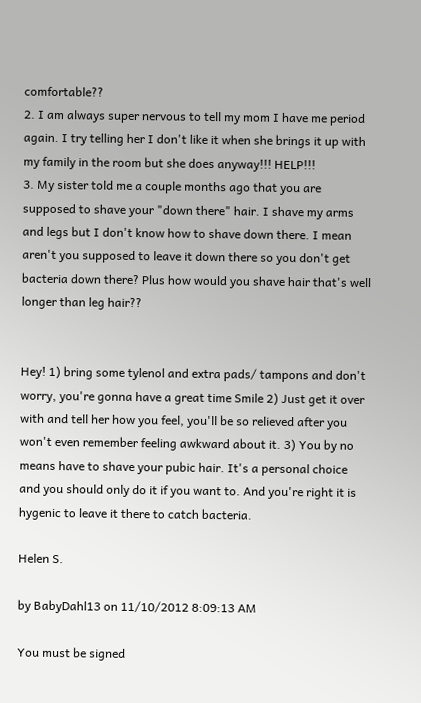comfortable??
2. I am always super nervous to tell my mom I have me period again. I try telling her I don't like it when she brings it up with my family in the room but she does anyway!!! HELP!!!
3. My sister told me a couple months ago that you are supposed to shave your "down there" hair. I shave my arms and legs but I don't know how to shave down there. I mean aren't you supposed to leave it down there so you don't get bacteria down there? Plus how would you shave hair that's well longer than leg hair??


Hey! 1) bring some tylenol and extra pads/ tampons and don't worry, you're gonna have a great time Smile 2) Just get it over with and tell her how you feel, you'll be so relieved after you won't even remember feeling awkward about it. 3) You by no means have to shave your pubic hair. It's a personal choice and you should only do it if you want to. And you're right it is hygenic to leave it there to catch bacteria.

Helen S.

by BabyDahl13 on 11/10/2012 8:09:13 AM

You must be signed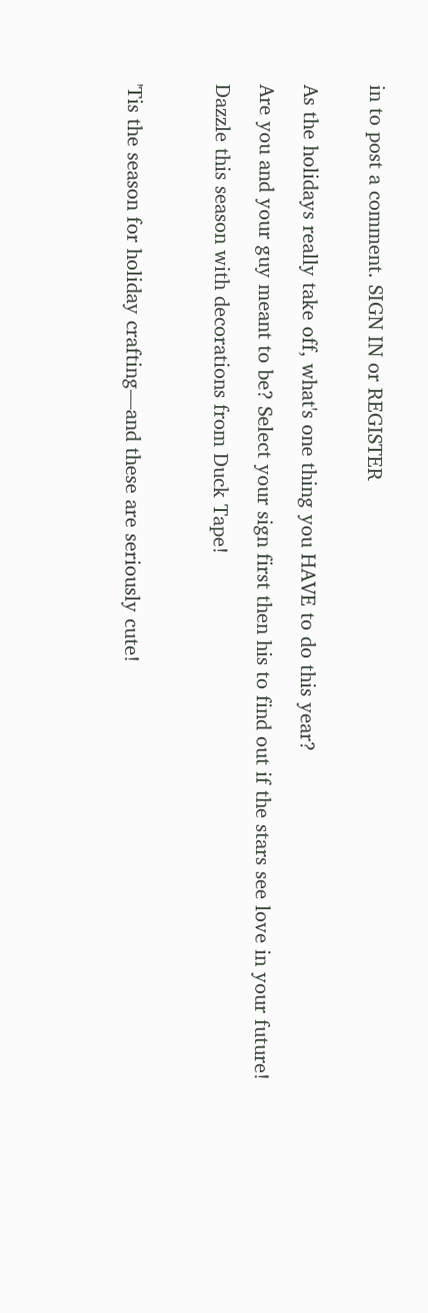in to post a comment. SIGN IN or REGISTER


As the holidays really take off, what's one thing you HAVE to do this year?

Are you and your guy meant to be? Select your sign first then his to find out if the stars see love in your future!

Dazzle this season with decorations from Duck Tape!



'Tis the season for holiday crafting—and these are seriously cute!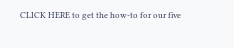CLICK HERE to get the how-to for our five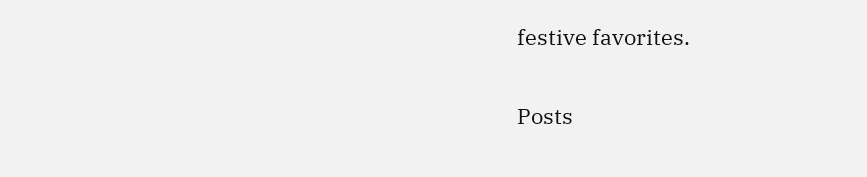festive favorites.

Posts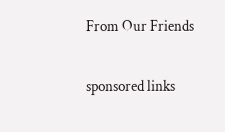From Our Friends

sponsored links